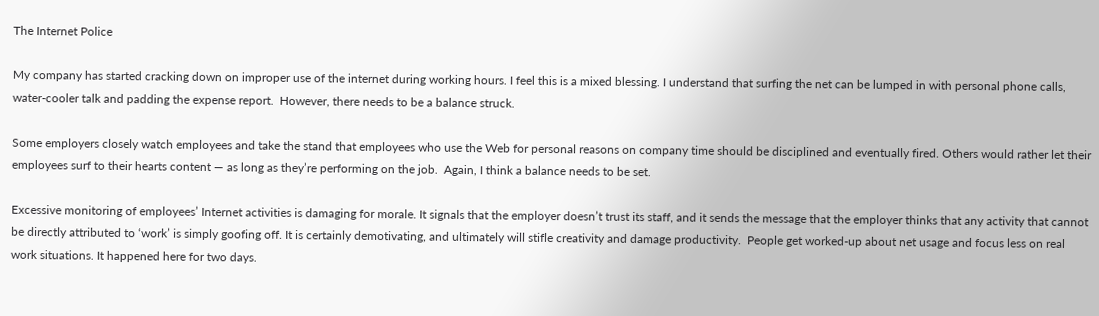The Internet Police

My company has started cracking down on improper use of the internet during working hours. I feel this is a mixed blessing. I understand that surfing the net can be lumped in with personal phone calls, water-cooler talk and padding the expense report.  However, there needs to be a balance struck.

Some employers closely watch employees and take the stand that employees who use the Web for personal reasons on company time should be disciplined and eventually fired. Others would rather let their employees surf to their hearts content — as long as they’re performing on the job.  Again, I think a balance needs to be set.

Excessive monitoring of employees’ Internet activities is damaging for morale. It signals that the employer doesn’t trust its staff, and it sends the message that the employer thinks that any activity that cannot be directly attributed to ‘work’ is simply goofing off. It is certainly demotivating, and ultimately will stifle creativity and damage productivity.  People get worked-up about net usage and focus less on real work situations. It happened here for two days.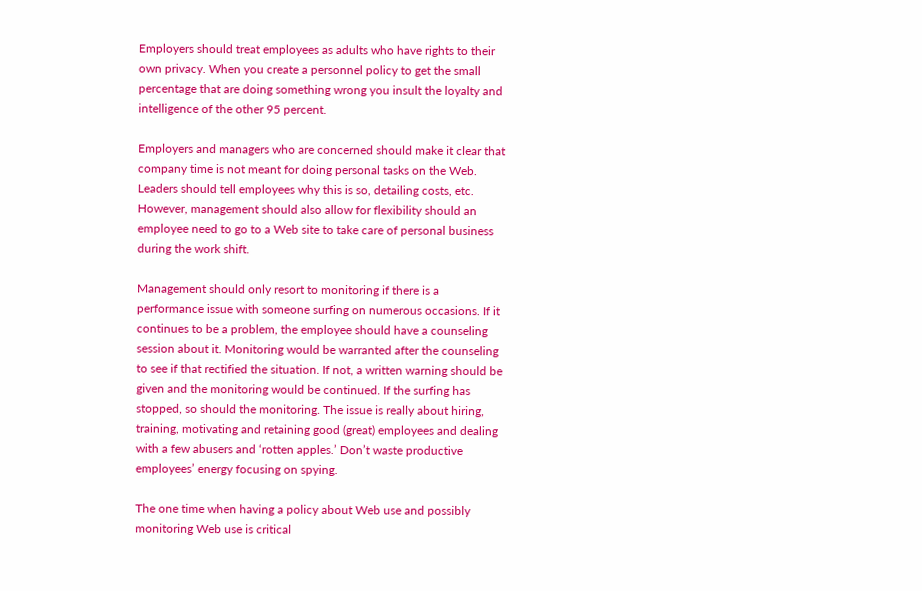Employers should treat employees as adults who have rights to their own privacy. When you create a personnel policy to get the small percentage that are doing something wrong you insult the loyalty and intelligence of the other 95 percent.

Employers and managers who are concerned should make it clear that company time is not meant for doing personal tasks on the Web. Leaders should tell employees why this is so, detailing costs, etc. However, management should also allow for flexibility should an employee need to go to a Web site to take care of personal business during the work shift.

Management should only resort to monitoring if there is a performance issue with someone surfing on numerous occasions. If it continues to be a problem, the employee should have a counseling session about it. Monitoring would be warranted after the counseling to see if that rectified the situation. If not, a written warning should be given and the monitoring would be continued. If the surfing has stopped, so should the monitoring. The issue is really about hiring, training, motivating and retaining good (great) employees and dealing with a few abusers and ‘rotten apples.’ Don’t waste productive employees’ energy focusing on spying.

The one time when having a policy about Web use and possibly monitoring Web use is critical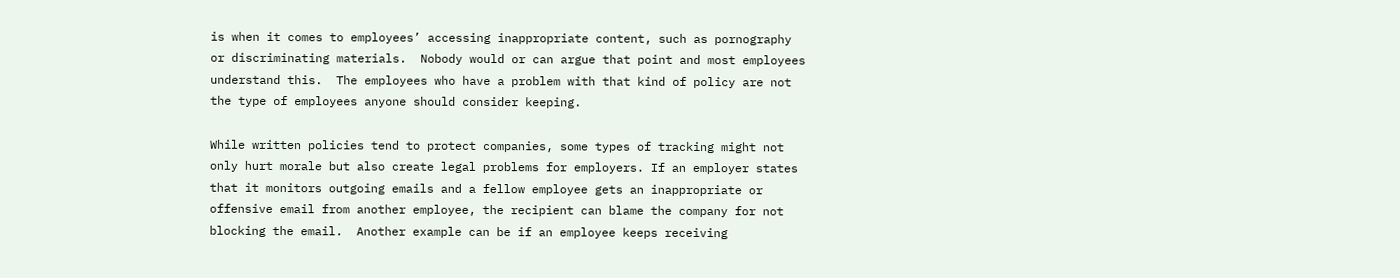is when it comes to employees’ accessing inappropriate content, such as pornography or discriminating materials.  Nobody would or can argue that point and most employees understand this.  The employees who have a problem with that kind of policy are not the type of employees anyone should consider keeping.

While written policies tend to protect companies, some types of tracking might not only hurt morale but also create legal problems for employers. If an employer states that it monitors outgoing emails and a fellow employee gets an inappropriate or offensive email from another employee, the recipient can blame the company for not blocking the email.  Another example can be if an employee keeps receiving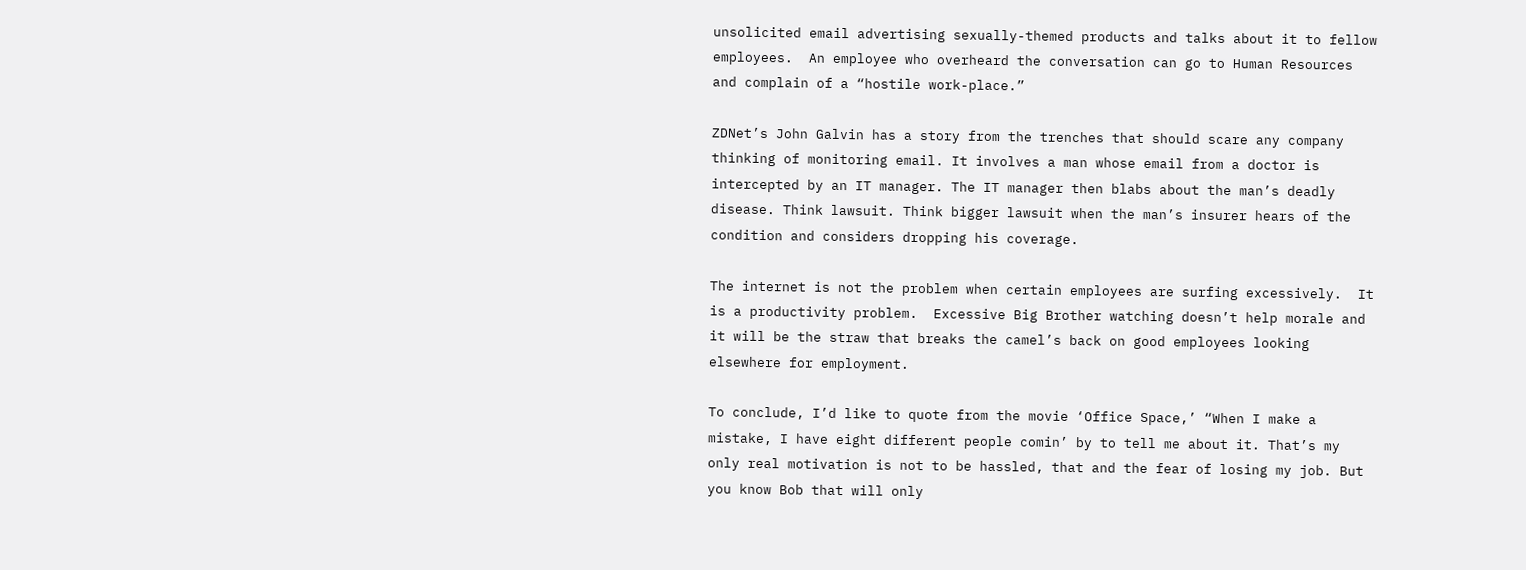unsolicited email advertising sexually-themed products and talks about it to fellow employees.  An employee who overheard the conversation can go to Human Resources and complain of a “hostile work-place.”

ZDNet’s John Galvin has a story from the trenches that should scare any company thinking of monitoring email. It involves a man whose email from a doctor is intercepted by an IT manager. The IT manager then blabs about the man’s deadly disease. Think lawsuit. Think bigger lawsuit when the man’s insurer hears of the condition and considers dropping his coverage.

The internet is not the problem when certain employees are surfing excessively.  It is a productivity problem.  Excessive Big Brother watching doesn’t help morale and it will be the straw that breaks the camel’s back on good employees looking elsewhere for employment.

To conclude, I’d like to quote from the movie ‘Office Space,’ “When I make a mistake, I have eight different people comin’ by to tell me about it. That’s my only real motivation is not to be hassled, that and the fear of losing my job. But you know Bob that will only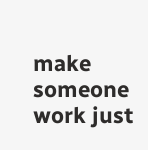make someone work just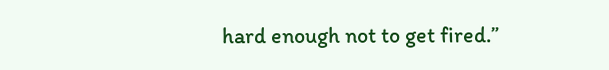hard enough not to get fired.”